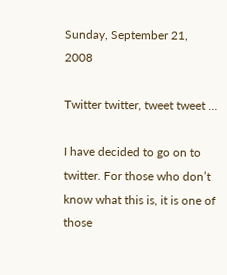Sunday, September 21, 2008

Twitter twitter, tweet tweet …

I have decided to go on to twitter. For those who don’t know what this is, it is one of those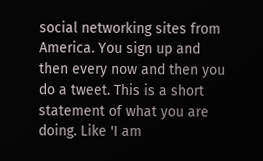social networking sites from America. You sign up and then every now and then you do a tweet. This is a short statement of what you are doing. Like 'I am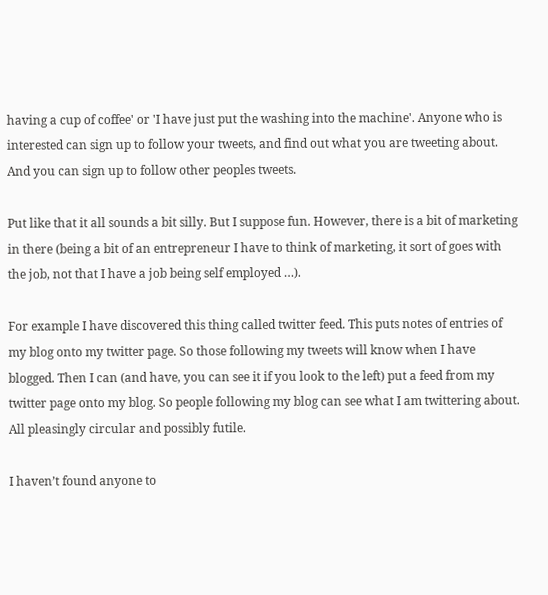having a cup of coffee' or 'I have just put the washing into the machine'. Anyone who is interested can sign up to follow your tweets, and find out what you are tweeting about. And you can sign up to follow other peoples tweets.

Put like that it all sounds a bit silly. But I suppose fun. However, there is a bit of marketing in there (being a bit of an entrepreneur I have to think of marketing, it sort of goes with the job, not that I have a job being self employed …).

For example I have discovered this thing called twitter feed. This puts notes of entries of my blog onto my twitter page. So those following my tweets will know when I have blogged. Then I can (and have, you can see it if you look to the left) put a feed from my twitter page onto my blog. So people following my blog can see what I am twittering about. All pleasingly circular and possibly futile.

I haven’t found anyone to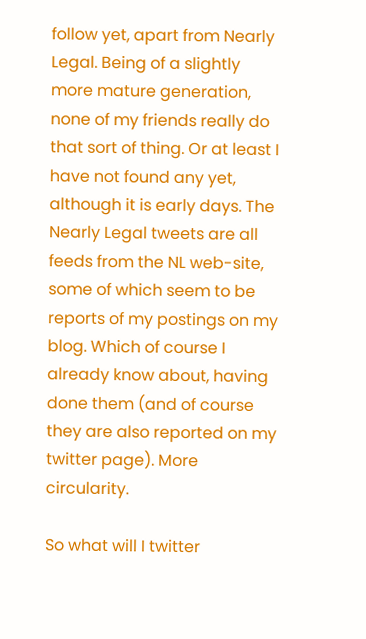follow yet, apart from Nearly Legal. Being of a slightly more mature generation, none of my friends really do that sort of thing. Or at least I have not found any yet, although it is early days. The Nearly Legal tweets are all feeds from the NL web-site, some of which seem to be reports of my postings on my blog. Which of course I already know about, having done them (and of course they are also reported on my twitter page). More circularity.

So what will I twitter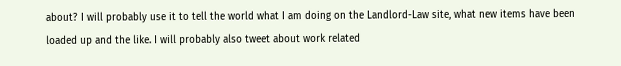about? I will probably use it to tell the world what I am doing on the Landlord-Law site, what new items have been loaded up and the like. I will probably also tweet about work related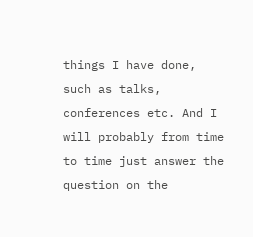things I have done, such as talks, conferences etc. And I will probably from time to time just answer the question on the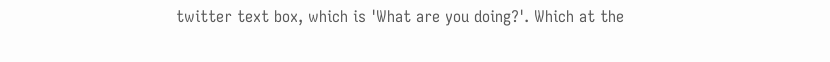twitter text box, which is 'What are you doing?'. Which at the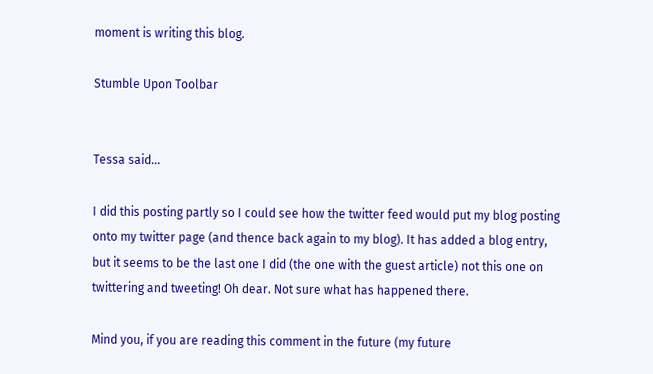moment is writing this blog.

Stumble Upon Toolbar


Tessa said...

I did this posting partly so I could see how the twitter feed would put my blog posting onto my twitter page (and thence back again to my blog). It has added a blog entry, but it seems to be the last one I did (the one with the guest article) not this one on twittering and tweeting! Oh dear. Not sure what has happened there.

Mind you, if you are reading this comment in the future (my future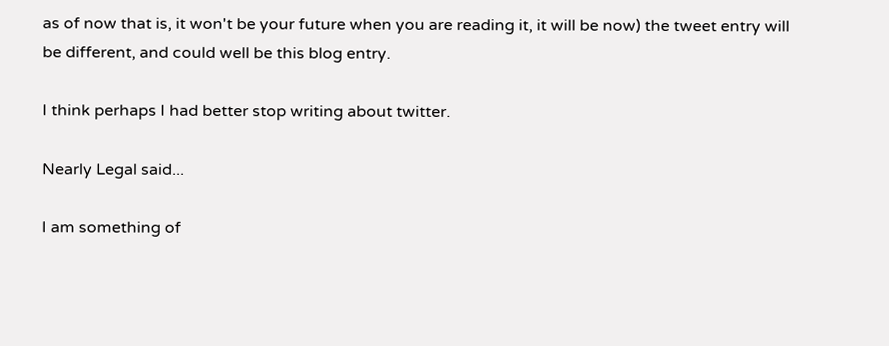as of now that is, it won't be your future when you are reading it, it will be now) the tweet entry will be different, and could well be this blog entry.

I think perhaps I had better stop writing about twitter.

Nearly Legal said...

I am something of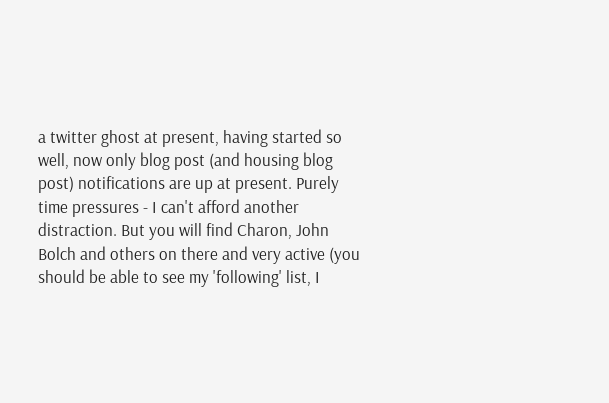a twitter ghost at present, having started so well, now only blog post (and housing blog post) notifications are up at present. Purely time pressures - I can't afford another distraction. But you will find Charon, John Bolch and others on there and very active (you should be able to see my 'following' list, I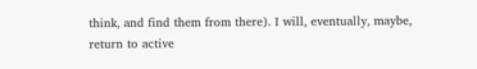think, and find them from there). I will, eventually, maybe, return to active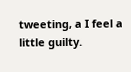tweeting, a I feel a little guilty.